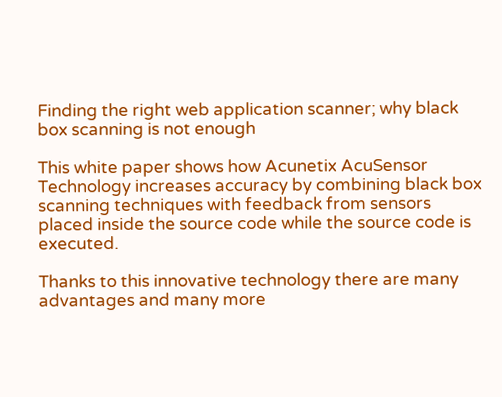Finding the right web application scanner; why black box scanning is not enough

This white paper shows how Acunetix AcuSensor Technology increases accuracy by combining black box scanning techniques with feedback from sensors placed inside the source code while the source code is executed.

Thanks to this innovative technology there are many advantages and many more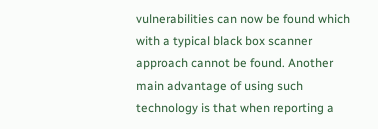vulnerabilities can now be found which with a typical black box scanner approach cannot be found. Another main advantage of using such technology is that when reporting a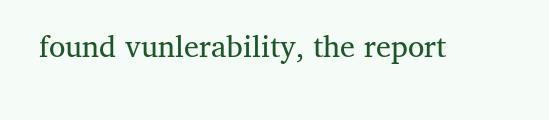found vunlerability, the report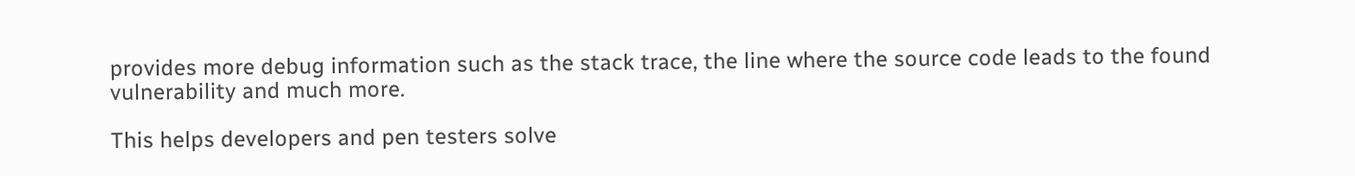provides more debug information such as the stack trace, the line where the source code leads to the found vulnerability and much more.

This helps developers and pen testers solve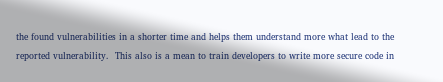the found vulnerabilities in a shorter time and helps them understand more what lead to the reported vulnerability.  This also is a mean to train developers to write more secure code in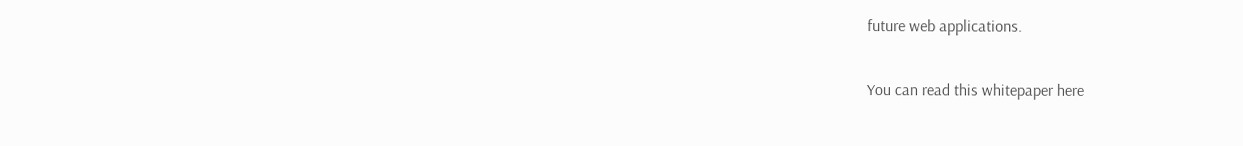future web applications.

You can read this whitepaper here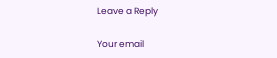Leave a Reply

Your email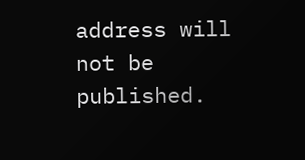address will not be published.